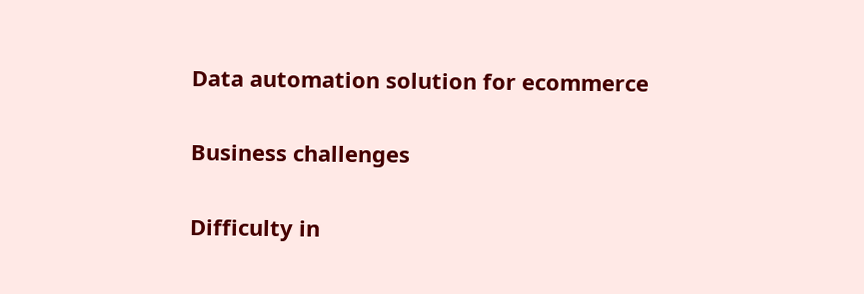Data automation solution for ecommerce

Business challenges

Difficulty in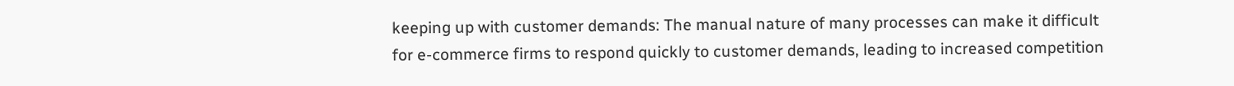keeping up with customer demands: The manual nature of many processes can make it difficult for e-commerce firms to respond quickly to customer demands, leading to increased competition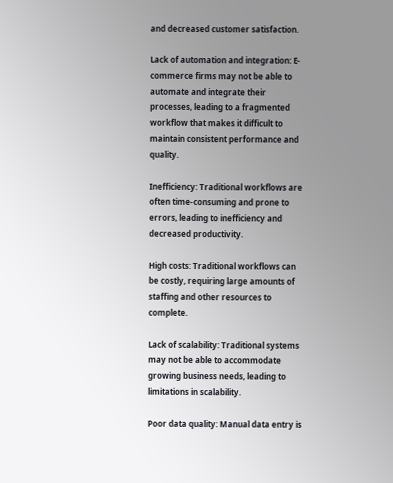and decreased customer satisfaction.

Lack of automation and integration: E-commerce firms may not be able to automate and integrate their processes, leading to a fragmented workflow that makes it difficult to maintain consistent performance and quality.

Inefficiency: Traditional workflows are often time-consuming and prone to errors, leading to inefficiency and decreased productivity.

High costs: Traditional workflows can be costly, requiring large amounts of staffing and other resources to complete.

Lack of scalability: Traditional systems may not be able to accommodate growing business needs, leading to limitations in scalability.

Poor data quality: Manual data entry is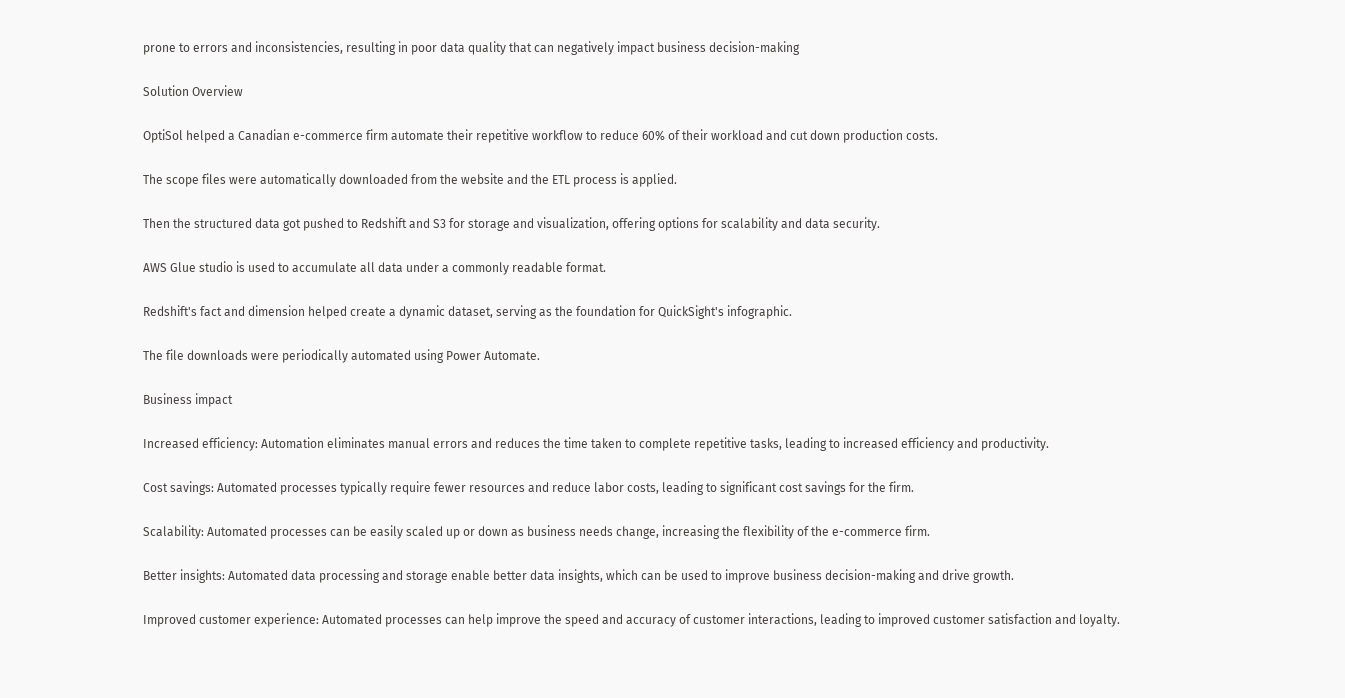prone to errors and inconsistencies, resulting in poor data quality that can negatively impact business decision-making

Solution Overview

OptiSol helped a Canadian e-commerce firm automate their repetitive workflow to reduce 60% of their workload and cut down production costs.

The scope files were automatically downloaded from the website and the ETL process is applied.

Then the structured data got pushed to Redshift and S3 for storage and visualization, offering options for scalability and data security.

AWS Glue studio is used to accumulate all data under a commonly readable format.

Redshift's fact and dimension helped create a dynamic dataset, serving as the foundation for QuickSight's infographic.

The file downloads were periodically automated using Power Automate.

Business impact

Increased efficiency: Automation eliminates manual errors and reduces the time taken to complete repetitive tasks, leading to increased efficiency and productivity.

Cost savings: Automated processes typically require fewer resources and reduce labor costs, leading to significant cost savings for the firm.

Scalability: Automated processes can be easily scaled up or down as business needs change, increasing the flexibility of the e-commerce firm.

Better insights: Automated data processing and storage enable better data insights, which can be used to improve business decision-making and drive growth.

Improved customer experience: Automated processes can help improve the speed and accuracy of customer interactions, leading to improved customer satisfaction and loyalty.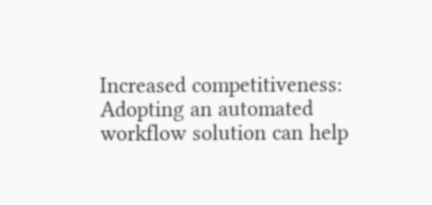Increased competitiveness: Adopting an automated workflow solution can help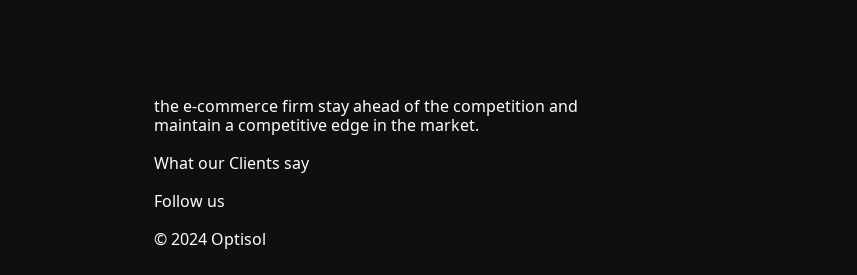the e-commerce firm stay ahead of the competition and maintain a competitive edge in the market.

What our Clients say

Follow us

© 2024 Optisol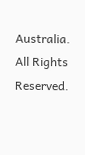Australia. All Rights Reserved.